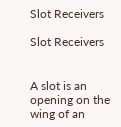Slot Receivers

Slot Receivers


A slot is an opening on the wing of an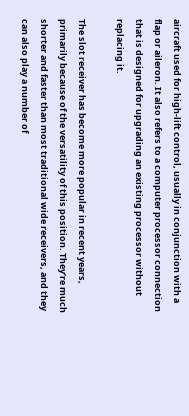aircraft used for high-lift control, usually in conjunction with a flap or aileron. It also refers to a computer processor connection that is designed for upgrading an existing processor without replacing it.

The slot receiver has become more popular in recent years, primarily because of the versatility of this position. They’re much shorter and faster than most traditional wide receivers, and they can also play a number of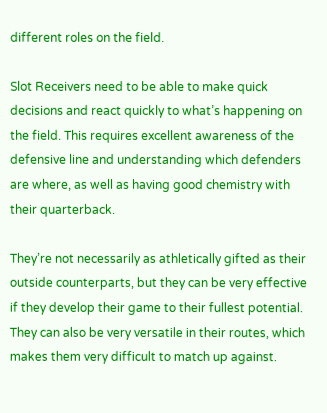different roles on the field.

Slot Receivers need to be able to make quick decisions and react quickly to what’s happening on the field. This requires excellent awareness of the defensive line and understanding which defenders are where, as well as having good chemistry with their quarterback.

They’re not necessarily as athletically gifted as their outside counterparts, but they can be very effective if they develop their game to their fullest potential. They can also be very versatile in their routes, which makes them very difficult to match up against.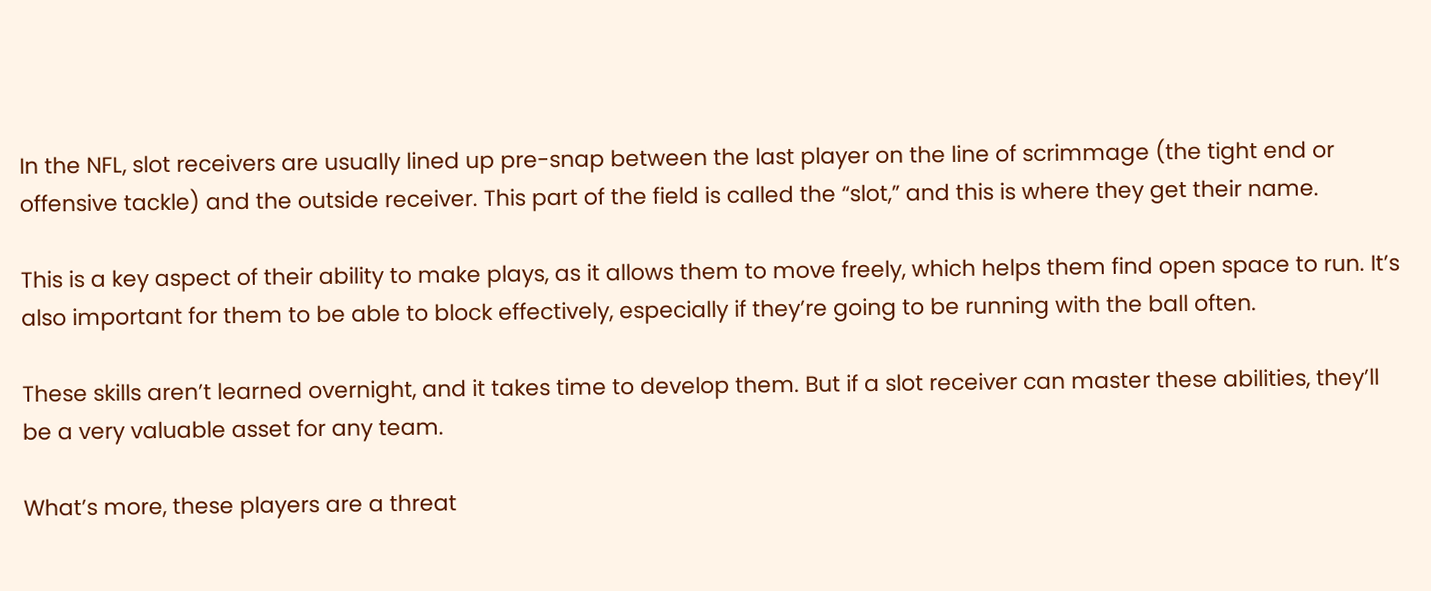In the NFL, slot receivers are usually lined up pre-snap between the last player on the line of scrimmage (the tight end or offensive tackle) and the outside receiver. This part of the field is called the “slot,” and this is where they get their name.

This is a key aspect of their ability to make plays, as it allows them to move freely, which helps them find open space to run. It’s also important for them to be able to block effectively, especially if they’re going to be running with the ball often.

These skills aren’t learned overnight, and it takes time to develop them. But if a slot receiver can master these abilities, they’ll be a very valuable asset for any team.

What’s more, these players are a threat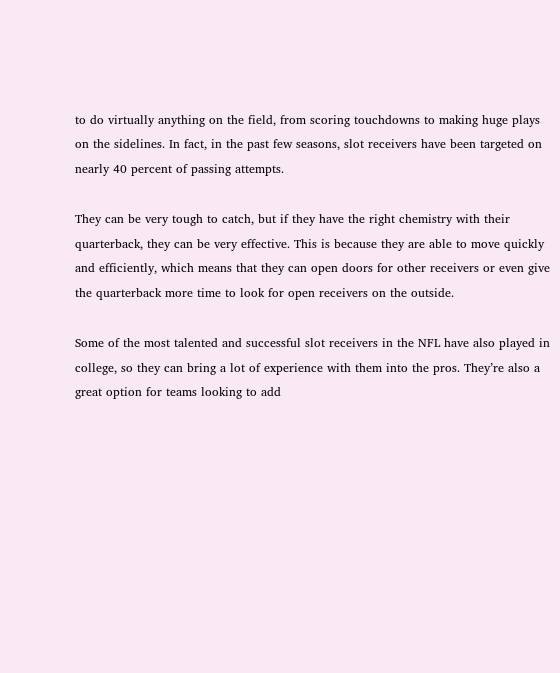to do virtually anything on the field, from scoring touchdowns to making huge plays on the sidelines. In fact, in the past few seasons, slot receivers have been targeted on nearly 40 percent of passing attempts.

They can be very tough to catch, but if they have the right chemistry with their quarterback, they can be very effective. This is because they are able to move quickly and efficiently, which means that they can open doors for other receivers or even give the quarterback more time to look for open receivers on the outside.

Some of the most talented and successful slot receivers in the NFL have also played in college, so they can bring a lot of experience with them into the pros. They’re also a great option for teams looking to add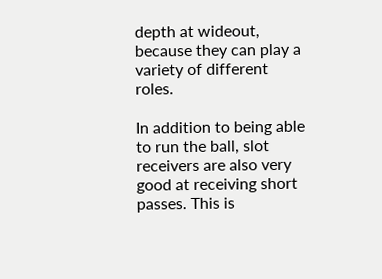depth at wideout, because they can play a variety of different roles.

In addition to being able to run the ball, slot receivers are also very good at receiving short passes. This is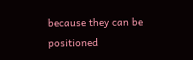because they can be positioned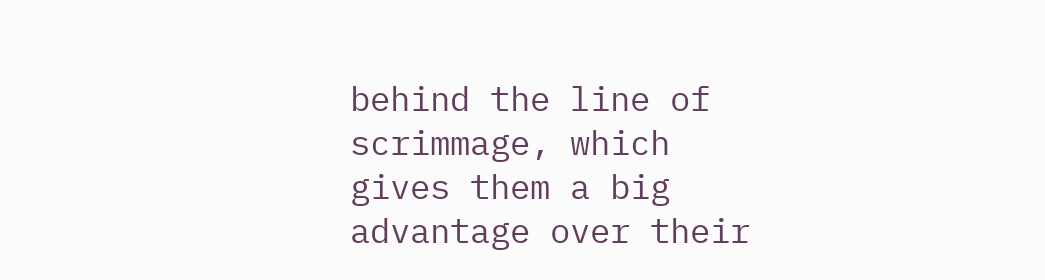behind the line of scrimmage, which gives them a big advantage over their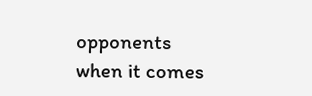opponents when it comes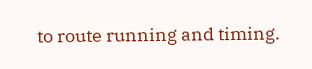to route running and timing.